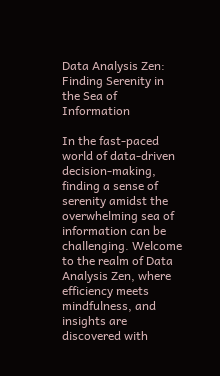Data Analysis Zen: Finding Serenity in the Sea of Information

In the fast-paced world of data-driven decision-making, finding a sense of serenity amidst the overwhelming sea of information can be challenging. Welcome to the realm of Data Analysis Zen, where efficiency meets mindfulness, and insights are discovered with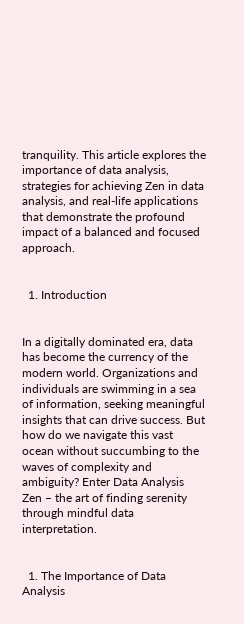tranquility. This article explores the importance of data analysis, strategies for achieving Zen in data analysis, and real-life applications that demonstrate the profound impact of a balanced and focused approach.


  1. Introduction


In a digitally dominated era, data has become the currency of the modern world. Organizations and individuals are swimming in a sea of information, seeking meaningful insights that can drive success. But how do we navigate this vast ocean without succumbing to the waves of complexity and ambiguity? Enter Data Analysis Zen – the art of finding serenity through mindful data interpretation.


  1. The Importance of Data Analysis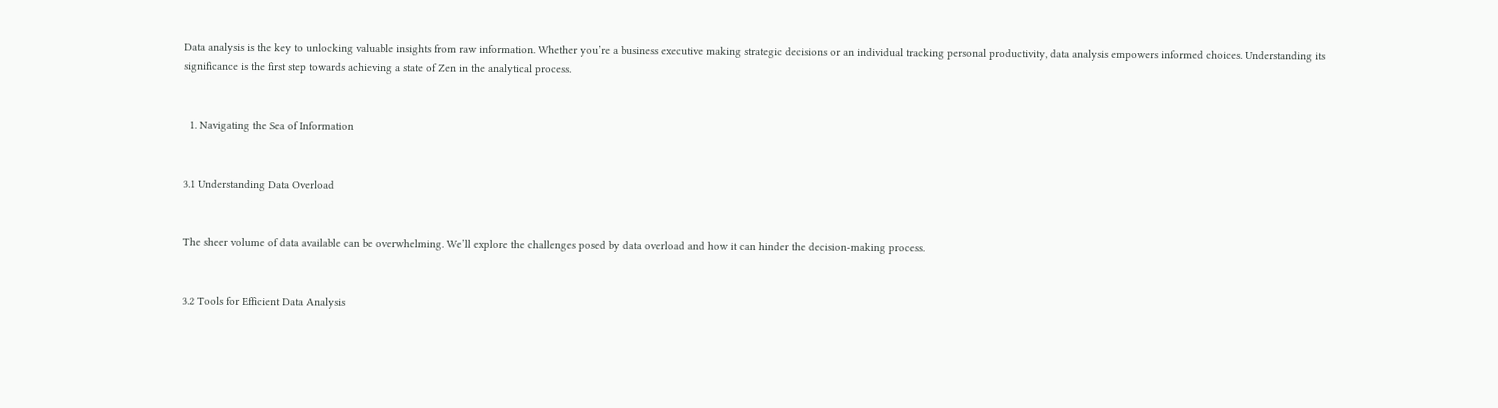Data analysis is the key to unlocking valuable insights from raw information. Whether you’re a business executive making strategic decisions or an individual tracking personal productivity, data analysis empowers informed choices. Understanding its significance is the first step towards achieving a state of Zen in the analytical process.


  1. Navigating the Sea of Information


3.1 Understanding Data Overload


The sheer volume of data available can be overwhelming. We’ll explore the challenges posed by data overload and how it can hinder the decision-making process.


3.2 Tools for Efficient Data Analysis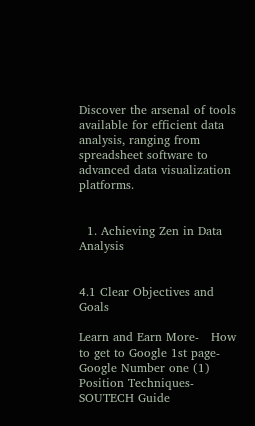Discover the arsenal of tools available for efficient data analysis, ranging from spreadsheet software to advanced data visualization platforms.


  1. Achieving Zen in Data Analysis


4.1 Clear Objectives and Goals

Learn and Earn More-   How to get to Google 1st page- Google Number one (1) Position Techniques- SOUTECH Guide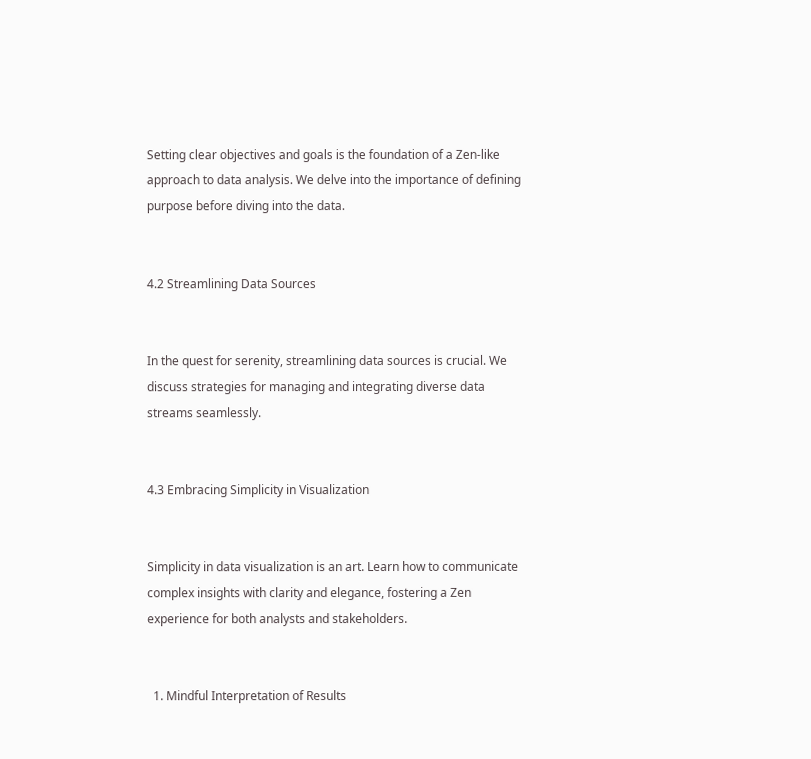Setting clear objectives and goals is the foundation of a Zen-like approach to data analysis. We delve into the importance of defining purpose before diving into the data.


4.2 Streamlining Data Sources


In the quest for serenity, streamlining data sources is crucial. We discuss strategies for managing and integrating diverse data streams seamlessly.


4.3 Embracing Simplicity in Visualization


Simplicity in data visualization is an art. Learn how to communicate complex insights with clarity and elegance, fostering a Zen experience for both analysts and stakeholders.


  1. Mindful Interpretation of Results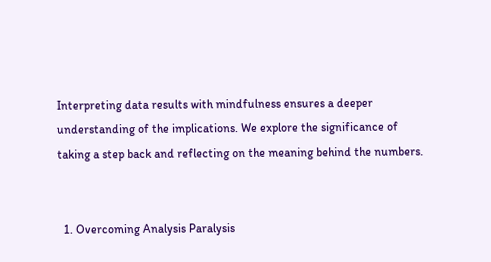Interpreting data results with mindfulness ensures a deeper understanding of the implications. We explore the significance of taking a step back and reflecting on the meaning behind the numbers.


  1. Overcoming Analysis Paralysis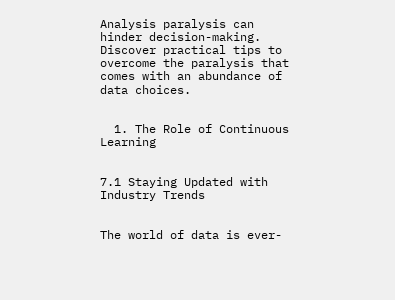Analysis paralysis can hinder decision-making. Discover practical tips to overcome the paralysis that comes with an abundance of data choices.


  1. The Role of Continuous Learning


7.1 Staying Updated with Industry Trends


The world of data is ever-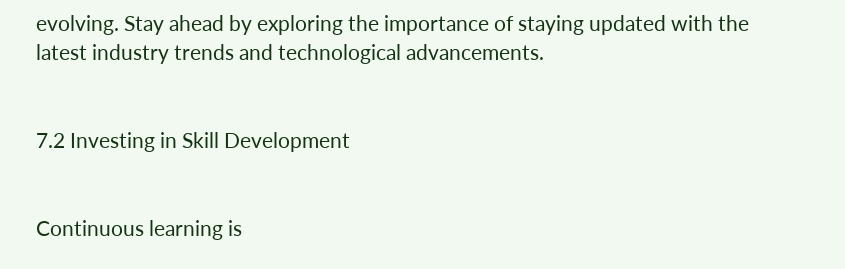evolving. Stay ahead by exploring the importance of staying updated with the latest industry trends and technological advancements.


7.2 Investing in Skill Development


Continuous learning is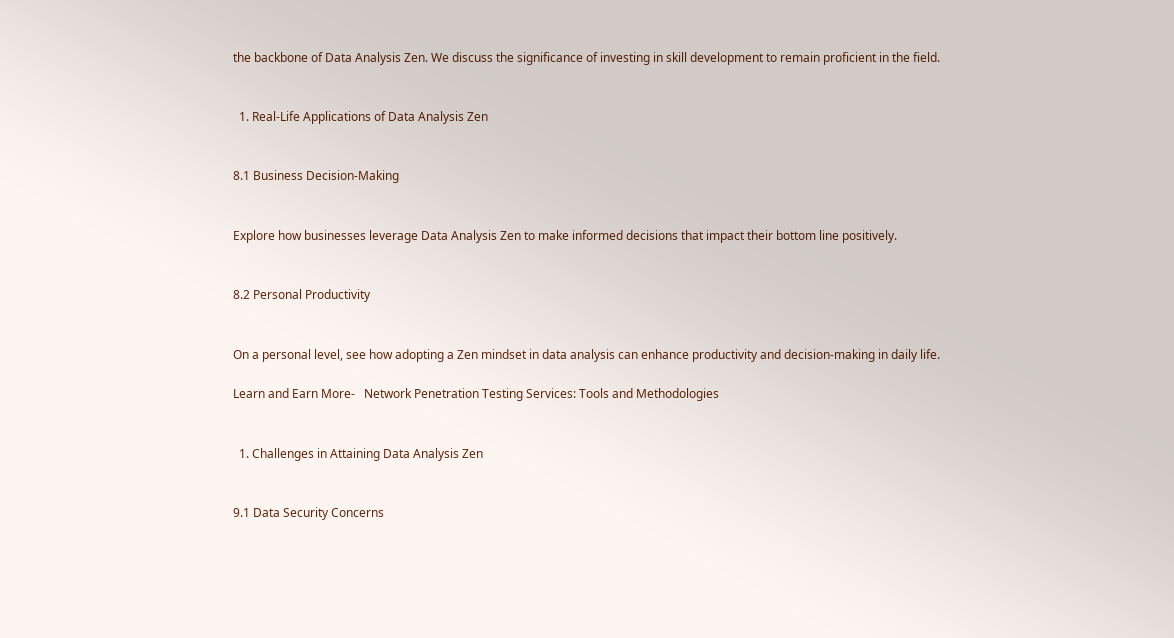the backbone of Data Analysis Zen. We discuss the significance of investing in skill development to remain proficient in the field.


  1. Real-Life Applications of Data Analysis Zen


8.1 Business Decision-Making


Explore how businesses leverage Data Analysis Zen to make informed decisions that impact their bottom line positively.


8.2 Personal Productivity


On a personal level, see how adopting a Zen mindset in data analysis can enhance productivity and decision-making in daily life.

Learn and Earn More-   Network Penetration Testing Services: Tools and Methodologies


  1. Challenges in Attaining Data Analysis Zen


9.1 Data Security Concerns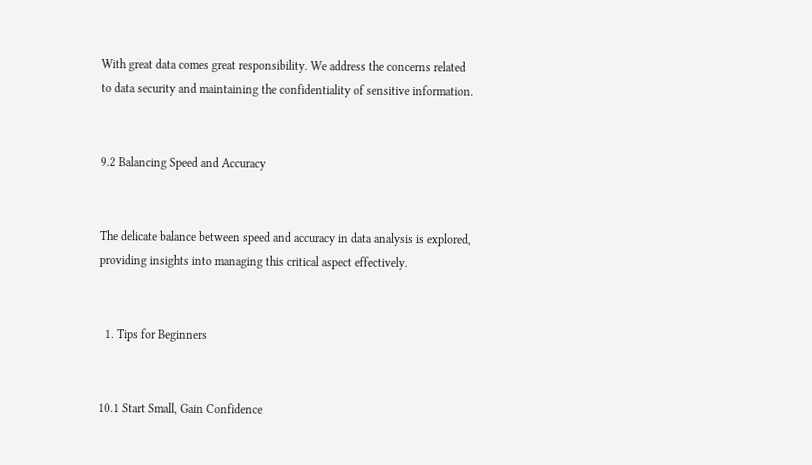With great data comes great responsibility. We address the concerns related to data security and maintaining the confidentiality of sensitive information.


9.2 Balancing Speed and Accuracy


The delicate balance between speed and accuracy in data analysis is explored, providing insights into managing this critical aspect effectively.


  1. Tips for Beginners


10.1 Start Small, Gain Confidence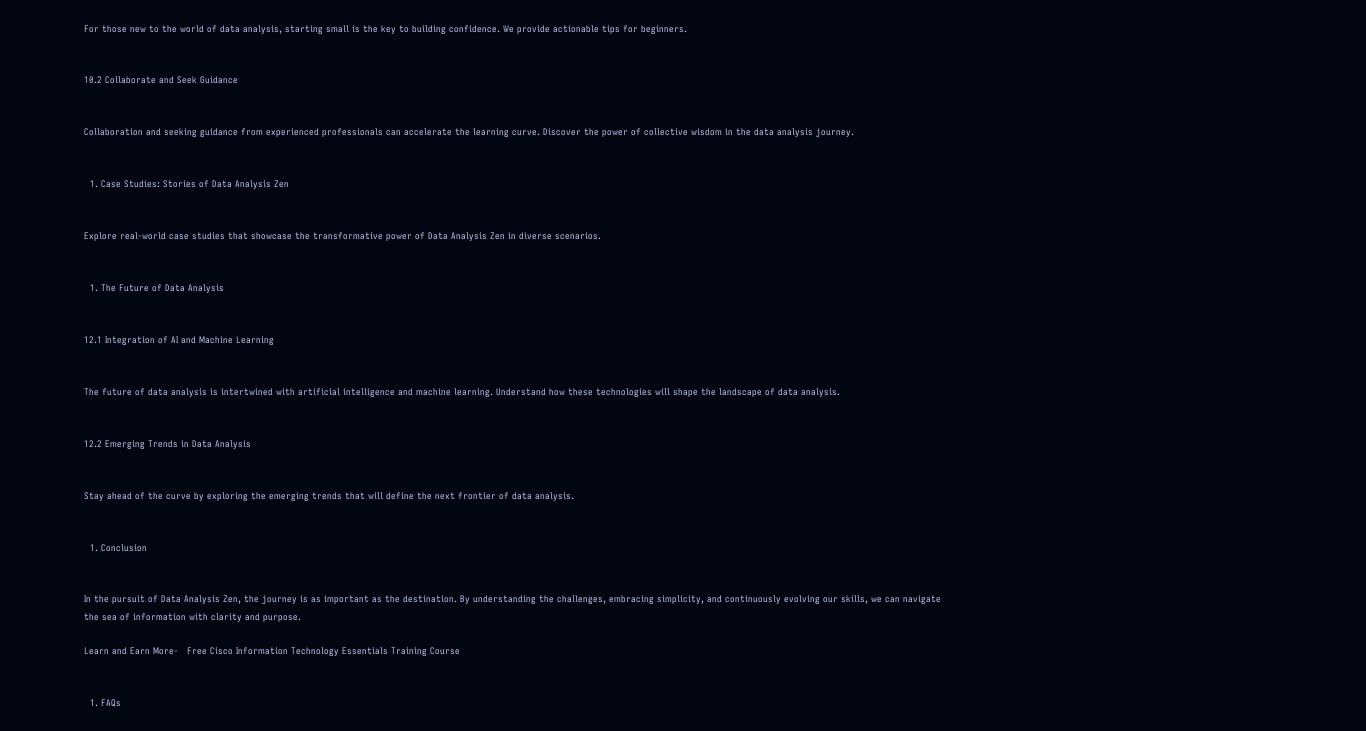For those new to the world of data analysis, starting small is the key to building confidence. We provide actionable tips for beginners.


10.2 Collaborate and Seek Guidance


Collaboration and seeking guidance from experienced professionals can accelerate the learning curve. Discover the power of collective wisdom in the data analysis journey.


  1. Case Studies: Stories of Data Analysis Zen


Explore real-world case studies that showcase the transformative power of Data Analysis Zen in diverse scenarios.


  1. The Future of Data Analysis


12.1 Integration of AI and Machine Learning


The future of data analysis is intertwined with artificial intelligence and machine learning. Understand how these technologies will shape the landscape of data analysis.


12.2 Emerging Trends in Data Analysis


Stay ahead of the curve by exploring the emerging trends that will define the next frontier of data analysis.


  1. Conclusion


In the pursuit of Data Analysis Zen, the journey is as important as the destination. By understanding the challenges, embracing simplicity, and continuously evolving our skills, we can navigate the sea of information with clarity and purpose.

Learn and Earn More-   Free Cisco Information Technology Essentials Training Course


  1. FAQs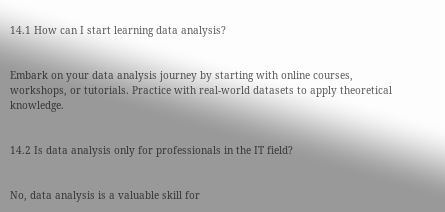14.1 How can I start learning data analysis?


Embark on your data analysis journey by starting with online courses, workshops, or tutorials. Practice with real-world datasets to apply theoretical knowledge.


14.2 Is data analysis only for professionals in the IT field?


No, data analysis is a valuable skill for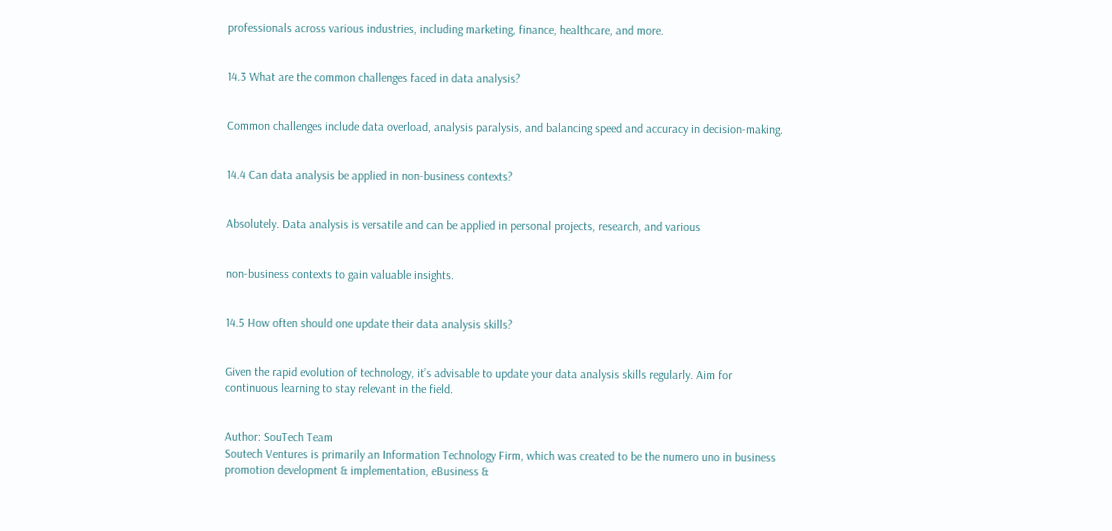professionals across various industries, including marketing, finance, healthcare, and more.


14.3 What are the common challenges faced in data analysis?


Common challenges include data overload, analysis paralysis, and balancing speed and accuracy in decision-making.


14.4 Can data analysis be applied in non-business contexts?


Absolutely. Data analysis is versatile and can be applied in personal projects, research, and various


non-business contexts to gain valuable insights.


14.5 How often should one update their data analysis skills?


Given the rapid evolution of technology, it’s advisable to update your data analysis skills regularly. Aim for continuous learning to stay relevant in the field.


Author: SouTech Team
Soutech Ventures is primarily an Information Technology Firm, which was created to be the numero uno in business promotion development & implementation, eBusiness &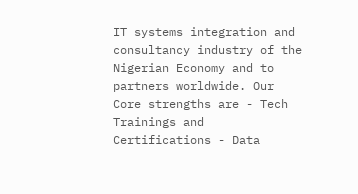IT systems integration and consultancy industry of the Nigerian Economy and to partners worldwide. Our Core strengths are - Tech Trainings and Certifications - Data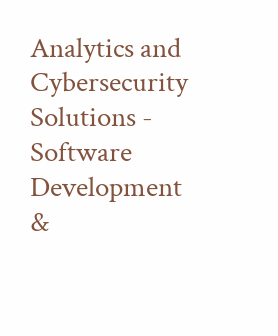Analytics and Cybersecurity Solutions - Software Development &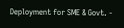Deployment for SME & Govt. -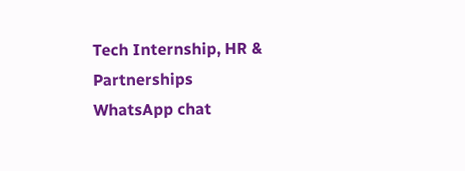Tech Internship, HR & Partnerships
WhatsApp chat